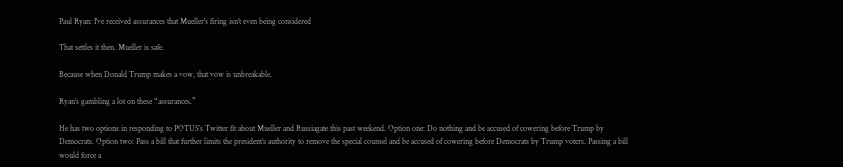Paul Ryan: I've received assurances that Mueller's firing isn't even being considered

That settles it then. Mueller is safe.

Because when Donald Trump makes a vow, that vow is unbreakable.

Ryan’s gambling a lot on these “assurances.”

He has two options in responding to POTUS’s Twitter fit about Mueller and Russiagate this past weekend. Option one: Do nothing and be accused of cowering before Trump by Democrats. Option two: Pass a bill that further limits the president’s authority to remove the special counsel and be accused of cowering before Democrats by Trump voters. Passing a bill would force a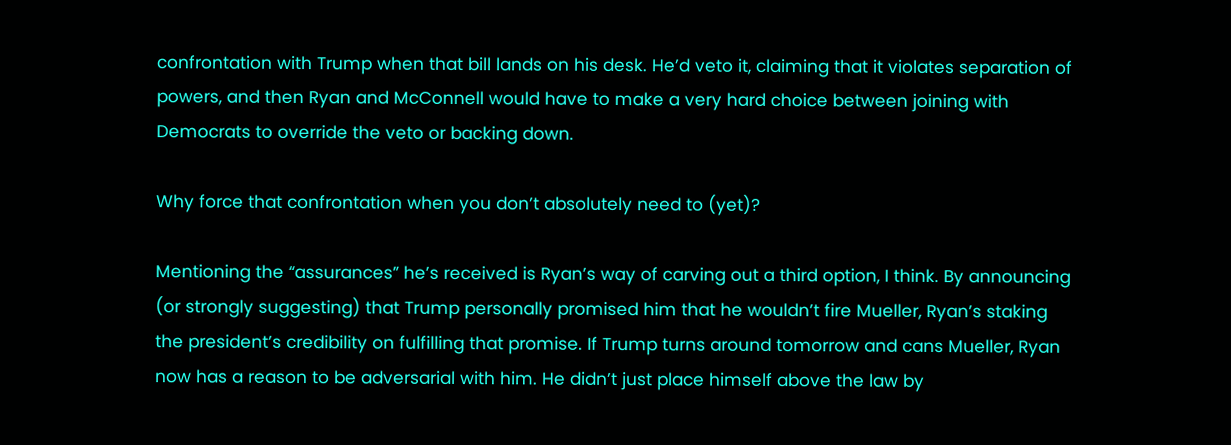confrontation with Trump when that bill lands on his desk. He’d veto it, claiming that it violates separation of powers, and then Ryan and McConnell would have to make a very hard choice between joining with Democrats to override the veto or backing down.

Why force that confrontation when you don’t absolutely need to (yet)?

Mentioning the “assurances” he’s received is Ryan’s way of carving out a third option, I think. By announcing (or strongly suggesting) that Trump personally promised him that he wouldn’t fire Mueller, Ryan’s staking the president’s credibility on fulfilling that promise. If Trump turns around tomorrow and cans Mueller, Ryan now has a reason to be adversarial with him. He didn’t just place himself above the law by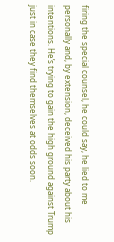firing the special counsel, he could say, he lied to me personally and, by extension, deceived his party about his intentions. He’s trying to gain the high ground against Trump just in case they find themselves at odds soon.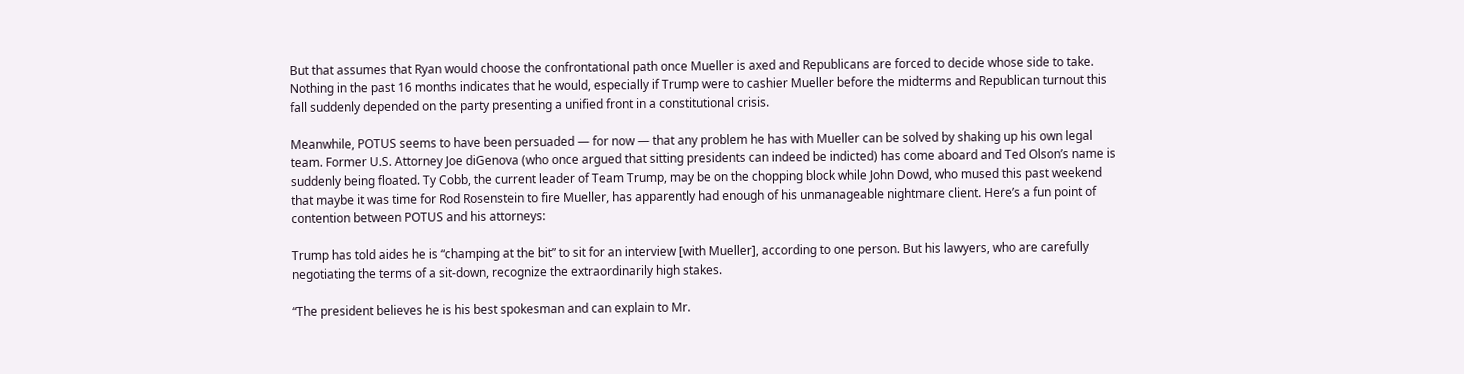But that assumes that Ryan would choose the confrontational path once Mueller is axed and Republicans are forced to decide whose side to take. Nothing in the past 16 months indicates that he would, especially if Trump were to cashier Mueller before the midterms and Republican turnout this fall suddenly depended on the party presenting a unified front in a constitutional crisis.

Meanwhile, POTUS seems to have been persuaded — for now — that any problem he has with Mueller can be solved by shaking up his own legal team. Former U.S. Attorney Joe diGenova (who once argued that sitting presidents can indeed be indicted) has come aboard and Ted Olson’s name is suddenly being floated. Ty Cobb, the current leader of Team Trump, may be on the chopping block while John Dowd, who mused this past weekend that maybe it was time for Rod Rosenstein to fire Mueller, has apparently had enough of his unmanageable nightmare client. Here’s a fun point of contention between POTUS and his attorneys:

Trump has told aides he is “champing at the bit” to sit for an interview [with Mueller], according to one person. But his lawyers, who are carefully negotiating the terms of a sit-down, recognize the extraordinarily high stakes.

“The president believes he is his best spokesman and can explain to Mr.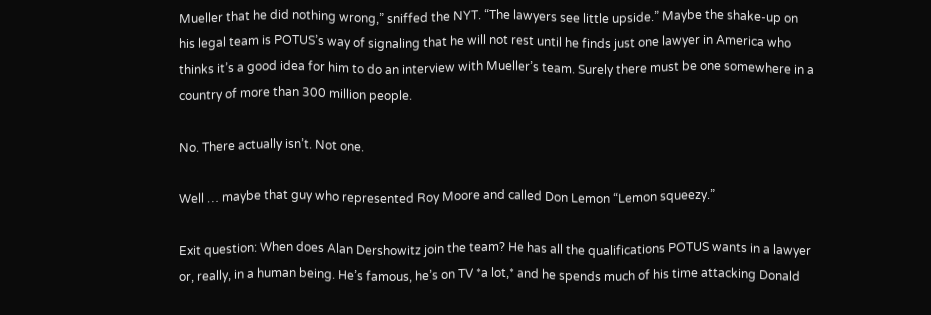Mueller that he did nothing wrong,” sniffed the NYT. “The lawyers see little upside.” Maybe the shake-up on his legal team is POTUS’s way of signaling that he will not rest until he finds just one lawyer in America who thinks it’s a good idea for him to do an interview with Mueller’s team. Surely there must be one somewhere in a country of more than 300 million people.

No. There actually isn’t. Not one.

Well … maybe that guy who represented Roy Moore and called Don Lemon “Lemon squeezy.”

Exit question: When does Alan Dershowitz join the team? He has all the qualifications POTUS wants in a lawyer or, really, in a human being. He’s famous, he’s on TV *a lot,* and he spends much of his time attacking Donald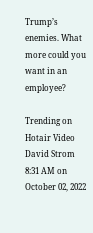Trump’s enemies. What more could you want in an employee?

Trending on Hotair Video
David Strom 8:31 AM on October 02, 2022